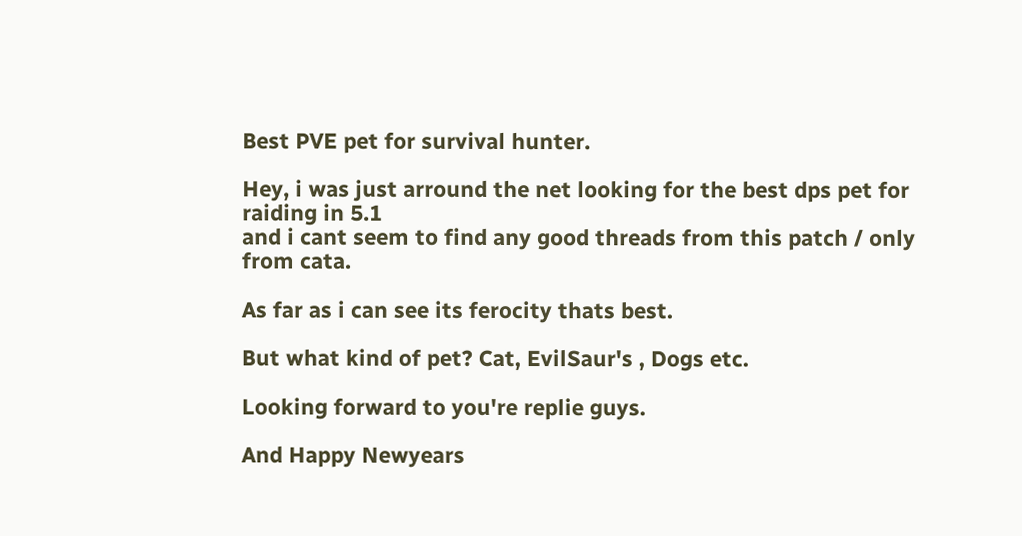Best PVE pet for survival hunter.

Hey, i was just arround the net looking for the best dps pet for raiding in 5.1
and i cant seem to find any good threads from this patch / only from cata.

As far as i can see its ferocity thats best.

But what kind of pet? Cat, EvilSaur's , Dogs etc.

Looking forward to you're replie guys.

And Happy Newyears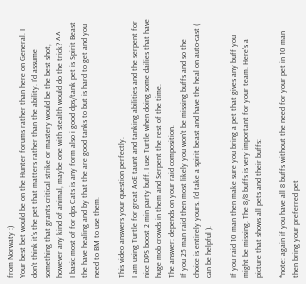from Norwaty :)
Your best bet would be on the Hunter forums rather than here on General. I don't think it's the pet that matters rather than the ability. I'd assume something that grants critical strike or mastery would be the best shot, however any kind of animal, maybe one with stealth would do the trick? ^^
I basic most of for dps Cats is any form also i good dps/tank pet is Spirit Beast the have healing and by that the are good tanks to but is hard to get and you need to BM to use them.

This video answers your question perfectly.
I am using Turtle for great AoE taunt and tanking abilities and the serpent for nice DPS boost 2 min party buff. I use Turtle when doing some dailies that have huge mob crowds in them and Serpent the rest of the time.
The answer: depends on your raid composition.
If you 25 man raid then most likely you won't be missing buffs and so the choice is entirely yours. I'd take a spirit beast and have the heal on auto-cast ( can be helpful ).

If you raid 10 man then make sure you bring a pet that gives any buff you might be missing. The 8/8 buffs is very important for your team. Here's a picture that shows all pets and their buffs:

*note: again if you have all 8 buffs without the need for your pet in 10 man then bring your preferred pet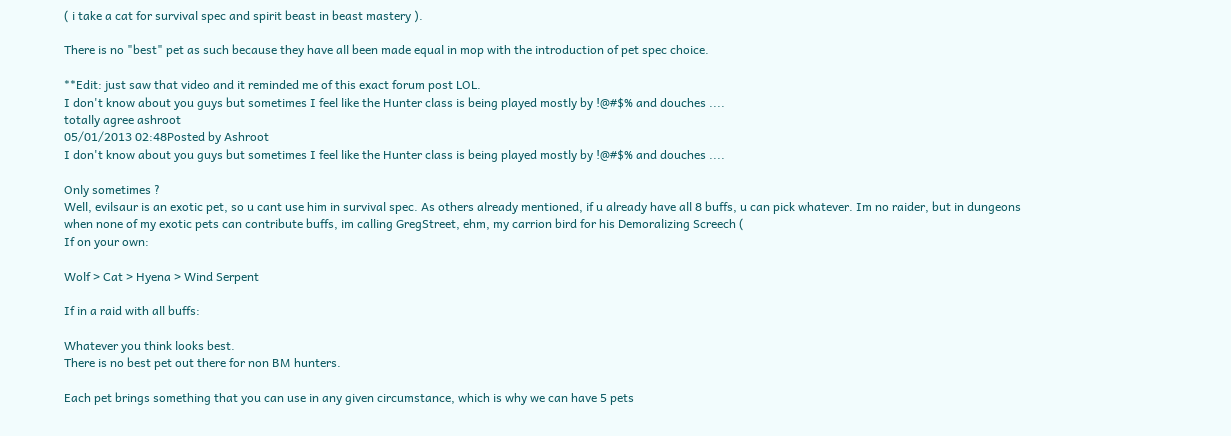( i take a cat for survival spec and spirit beast in beast mastery ).

There is no "best" pet as such because they have all been made equal in mop with the introduction of pet spec choice.

**Edit: just saw that video and it reminded me of this exact forum post LOL.
I don't know about you guys but sometimes I feel like the Hunter class is being played mostly by !@#$% and douches ....
totally agree ashroot
05/01/2013 02:48Posted by Ashroot
I don't know about you guys but sometimes I feel like the Hunter class is being played mostly by !@#$% and douches ....

Only sometimes ?
Well, evilsaur is an exotic pet, so u cant use him in survival spec. As others already mentioned, if u already have all 8 buffs, u can pick whatever. Im no raider, but in dungeons when none of my exotic pets can contribute buffs, im calling GregStreet, ehm, my carrion bird for his Demoralizing Screech (
If on your own:

Wolf > Cat > Hyena > Wind Serpent

If in a raid with all buffs:

Whatever you think looks best.
There is no best pet out there for non BM hunters.

Each pet brings something that you can use in any given circumstance, which is why we can have 5 pets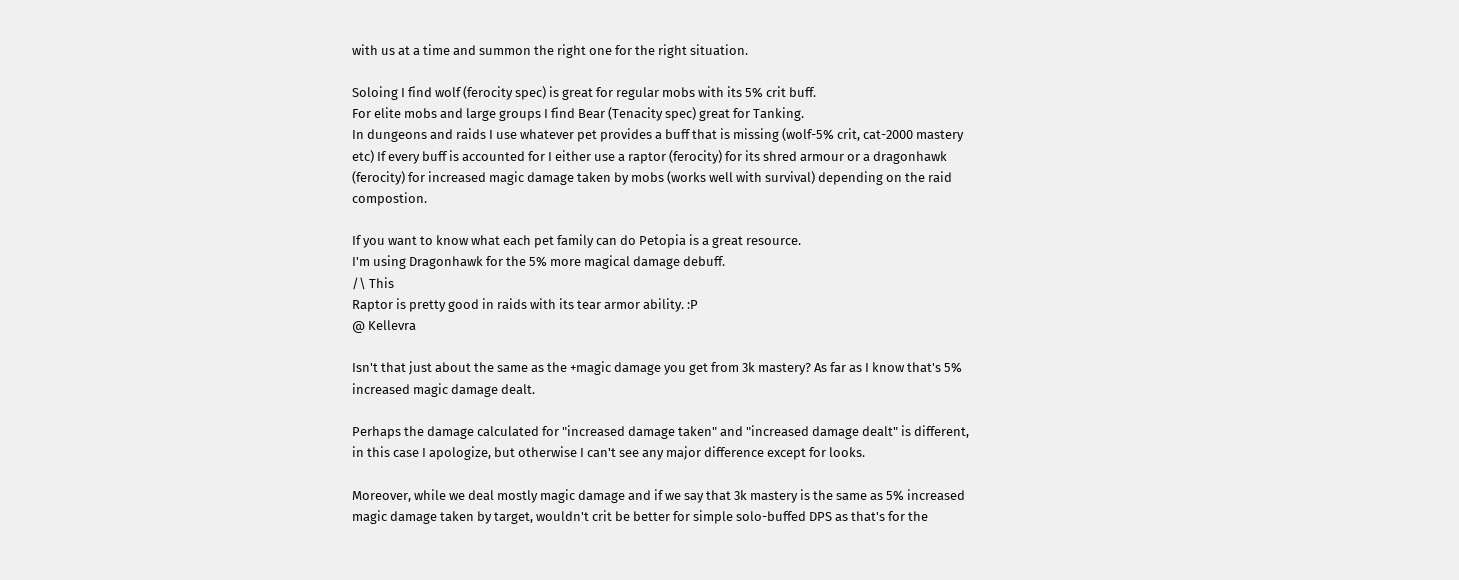with us at a time and summon the right one for the right situation.

Soloing I find wolf (ferocity spec) is great for regular mobs with its 5% crit buff.
For elite mobs and large groups I find Bear (Tenacity spec) great for Tanking.
In dungeons and raids I use whatever pet provides a buff that is missing (wolf-5% crit, cat-2000 mastery etc) If every buff is accounted for I either use a raptor (ferocity) for its shred armour or a dragonhawk (ferocity) for increased magic damage taken by mobs (works well with survival) depending on the raid compostion.

If you want to know what each pet family can do Petopia is a great resource.
I'm using Dragonhawk for the 5% more magical damage debuff.
/\ This
Raptor is pretty good in raids with its tear armor ability. :P
@ Kellevra

Isn't that just about the same as the +magic damage you get from 3k mastery? As far as I know that's 5% increased magic damage dealt.

Perhaps the damage calculated for "increased damage taken" and "increased damage dealt" is different, in this case I apologize, but otherwise I can't see any major difference except for looks.

Moreover, while we deal mostly magic damage and if we say that 3k mastery is the same as 5% increased magic damage taken by target, wouldn't crit be better for simple solo-buffed DPS as that's for the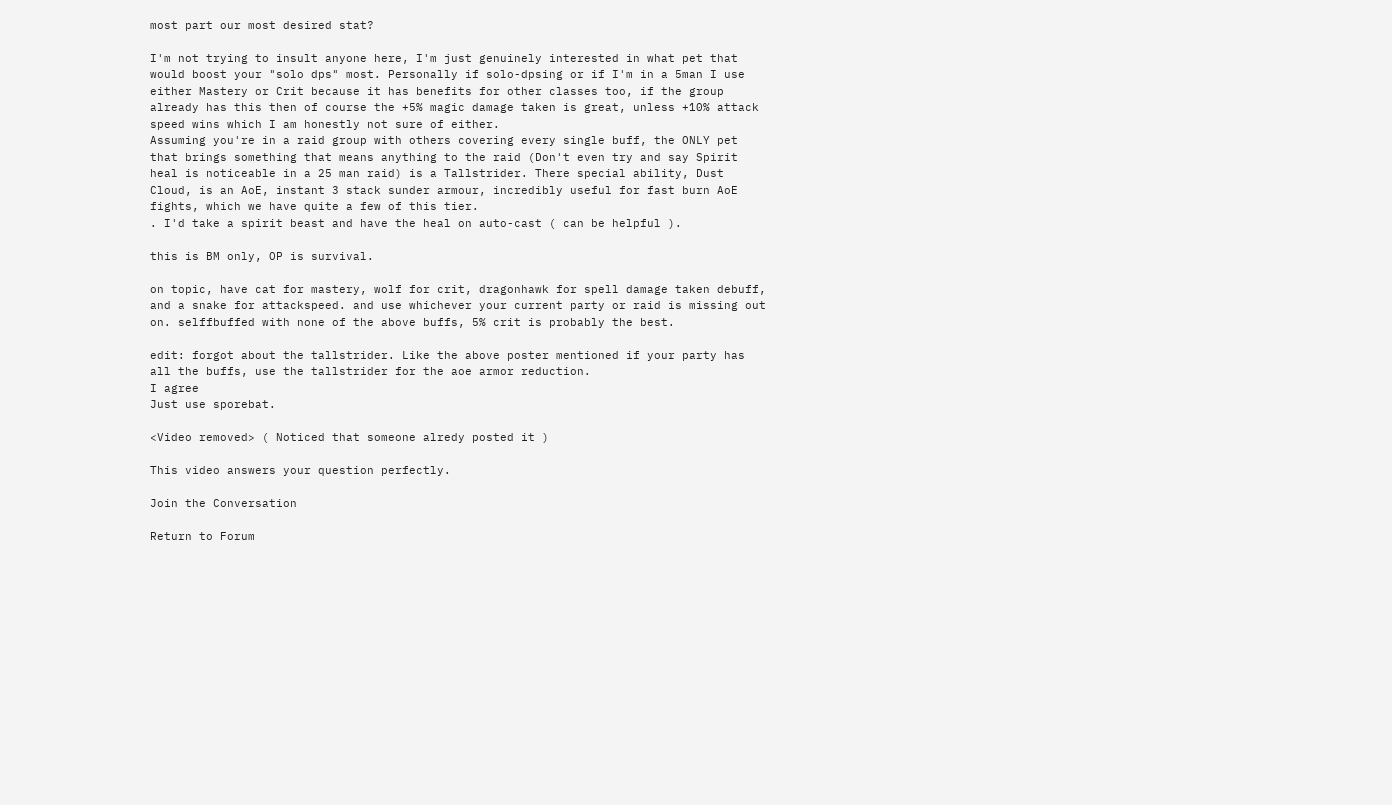most part our most desired stat?

I'm not trying to insult anyone here, I'm just genuinely interested in what pet that would boost your "solo dps" most. Personally if solo-dpsing or if I'm in a 5man I use either Mastery or Crit because it has benefits for other classes too, if the group already has this then of course the +5% magic damage taken is great, unless +10% attack speed wins which I am honestly not sure of either.
Assuming you're in a raid group with others covering every single buff, the ONLY pet that brings something that means anything to the raid (Don't even try and say Spirit heal is noticeable in a 25 man raid) is a Tallstrider. There special ability, Dust Cloud, is an AoE, instant 3 stack sunder armour, incredibly useful for fast burn AoE fights, which we have quite a few of this tier.
. I'd take a spirit beast and have the heal on auto-cast ( can be helpful ).

this is BM only, OP is survival.

on topic, have cat for mastery, wolf for crit, dragonhawk for spell damage taken debuff, and a snake for attackspeed. and use whichever your current party or raid is missing out on. selffbuffed with none of the above buffs, 5% crit is probably the best.

edit: forgot about the tallstrider. Like the above poster mentioned if your party has all the buffs, use the tallstrider for the aoe armor reduction.
I agree
Just use sporebat.

<Video removed> ( Noticed that someone alredy posted it )

This video answers your question perfectly.

Join the Conversation

Return to Forum